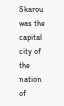Skarou was the capital city of the nation of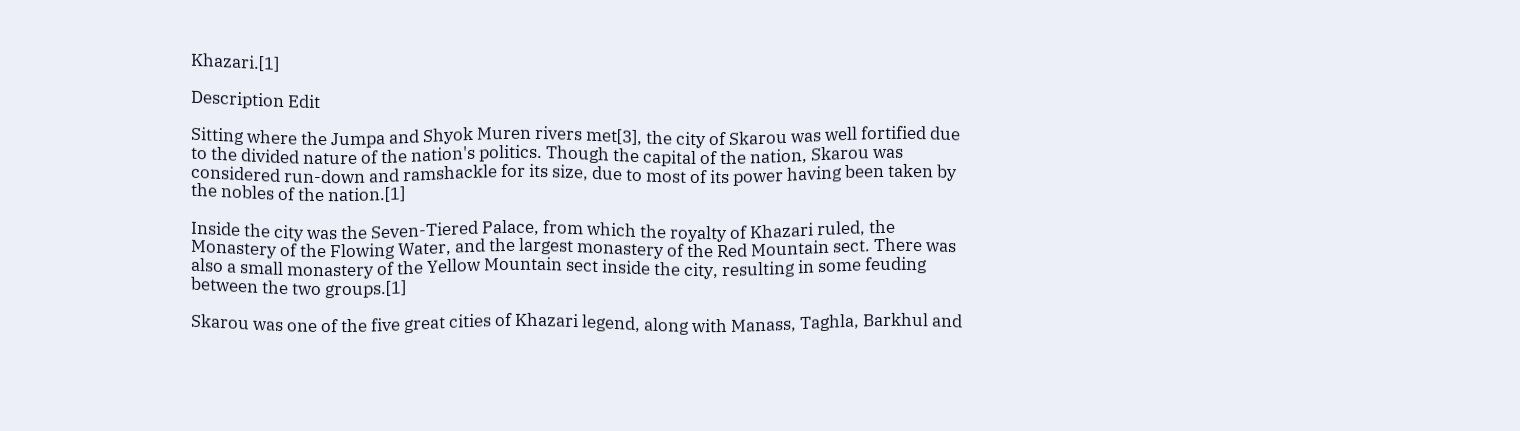Khazari.[1]

Description Edit

Sitting where the Jumpa and Shyok Muren rivers met[3], the city of Skarou was well fortified due to the divided nature of the nation's politics. Though the capital of the nation, Skarou was considered run-down and ramshackle for its size, due to most of its power having been taken by the nobles of the nation.[1]

Inside the city was the Seven-Tiered Palace, from which the royalty of Khazari ruled, the Monastery of the Flowing Water, and the largest monastery of the Red Mountain sect. There was also a small monastery of the Yellow Mountain sect inside the city, resulting in some feuding between the two groups.[1]

Skarou was one of the five great cities of Khazari legend, along with Manass, Taghla, Barkhul and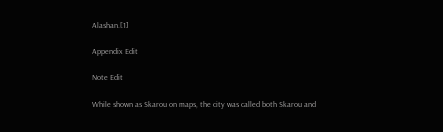Alashan.[1]

Appendix Edit

Note Edit

While shown as Skarou on maps, the city was called both Skarou and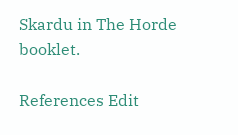Skardu in The Horde booklet.

References Edit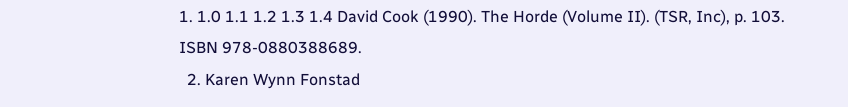1. 1.0 1.1 1.2 1.3 1.4 David Cook (1990). The Horde (Volume II). (TSR, Inc), p. 103. ISBN 978-0880388689.
  2. Karen Wynn Fonstad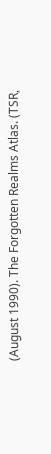(August 1990). The Forgotten Realms Atlas. (TSR,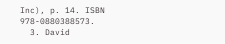Inc), p. 14. ISBN 978-0880388573.
  3. David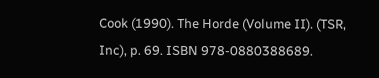Cook (1990). The Horde (Volume II). (TSR, Inc), p. 69. ISBN 978-0880388689.